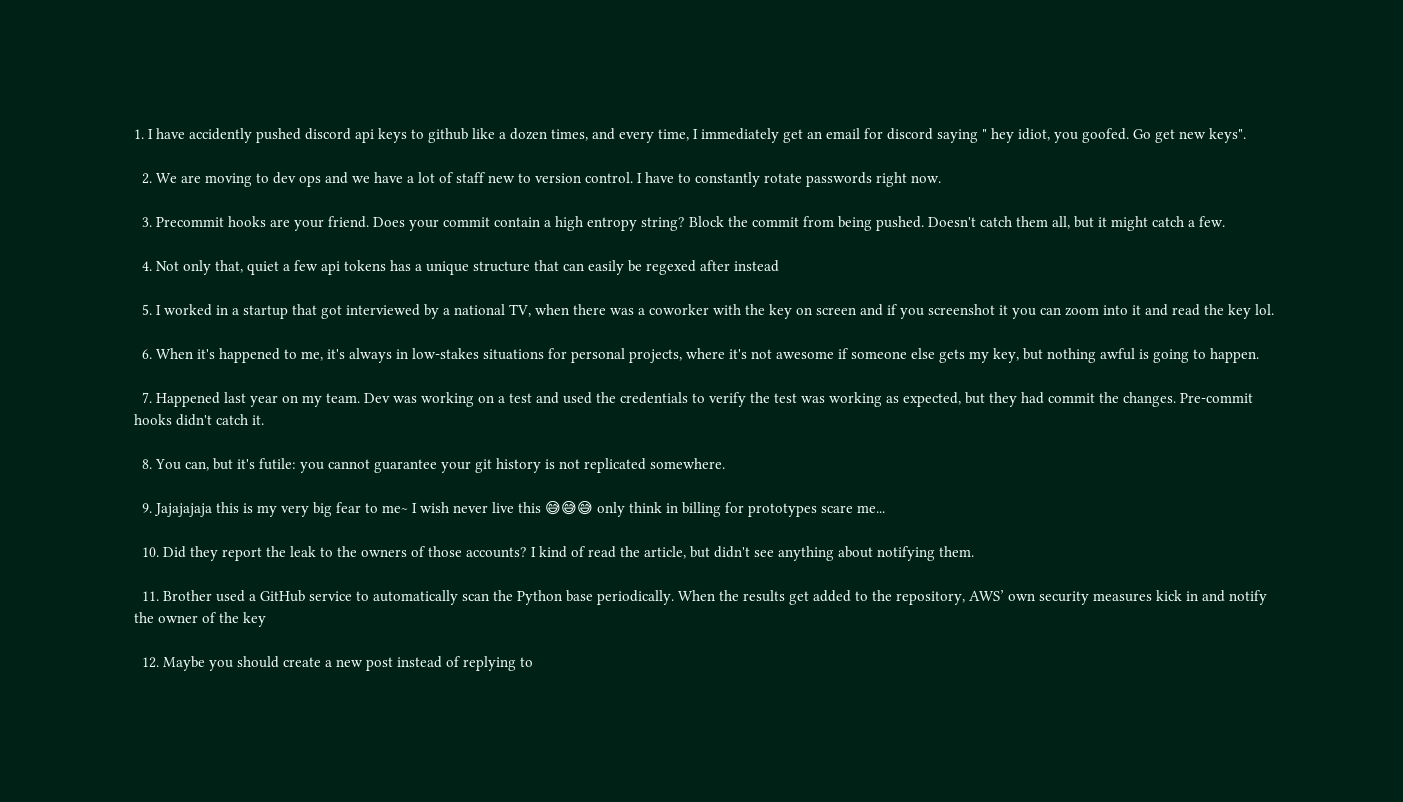1. I have accidently pushed discord api keys to github like a dozen times, and every time, I immediately get an email for discord saying " hey idiot, you goofed. Go get new keys".

  2. We are moving to dev ops and we have a lot of staff new to version control. I have to constantly rotate passwords right now.

  3. Precommit hooks are your friend. Does your commit contain a high entropy string? Block the commit from being pushed. Doesn't catch them all, but it might catch a few.

  4. Not only that, quiet a few api tokens has a unique structure that can easily be regexed after instead

  5. I worked in a startup that got interviewed by a national TV, when there was a coworker with the key on screen and if you screenshot it you can zoom into it and read the key lol.

  6. When it's happened to me, it's always in low-stakes situations for personal projects, where it's not awesome if someone else gets my key, but nothing awful is going to happen.

  7. Happened last year on my team. Dev was working on a test and used the credentials to verify the test was working as expected, but they had commit the changes. Pre-commit hooks didn't catch it.

  8. You can, but it's futile: you cannot guarantee your git history is not replicated somewhere.

  9. Jajajajaja this is my very big fear to me~ I wish never live this 😅😅😅 only think in billing for prototypes scare me...

  10. Did they report the leak to the owners of those accounts? I kind of read the article, but didn't see anything about notifying them.

  11. Brother used a GitHub service to automatically scan the Python base periodically. When the results get added to the repository, AWS’ own security measures kick in and notify the owner of the key

  12. Maybe you should create a new post instead of replying to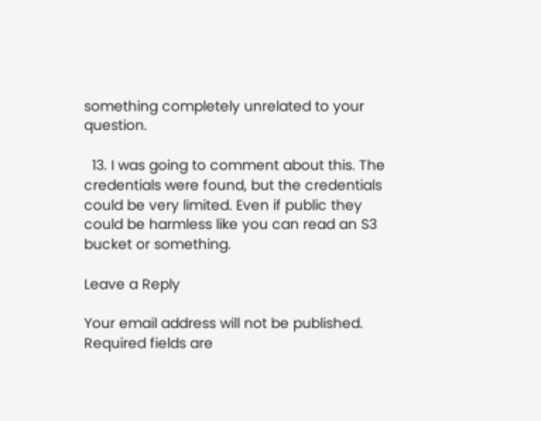something completely unrelated to your question.

  13. I was going to comment about this. The credentials were found, but the credentials could be very limited. Even if public they could be harmless like you can read an S3 bucket or something.

Leave a Reply

Your email address will not be published. Required fields are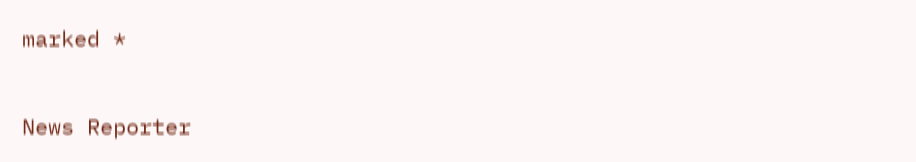marked *

News Reporter